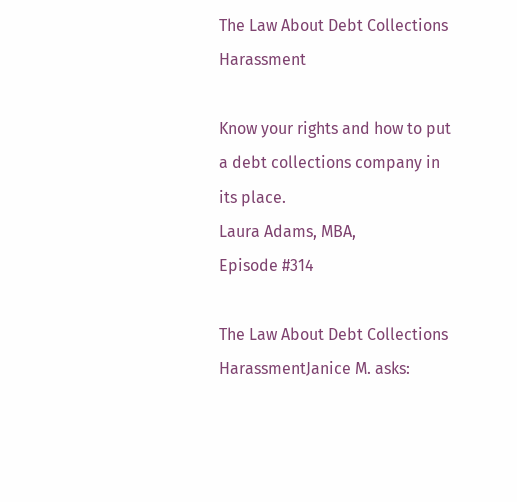The Law About Debt Collections Harassment

Know your rights and how to put a debt collections company in its place.
Laura Adams, MBA,
Episode #314

The Law About Debt Collections HarassmentJanice M. asks: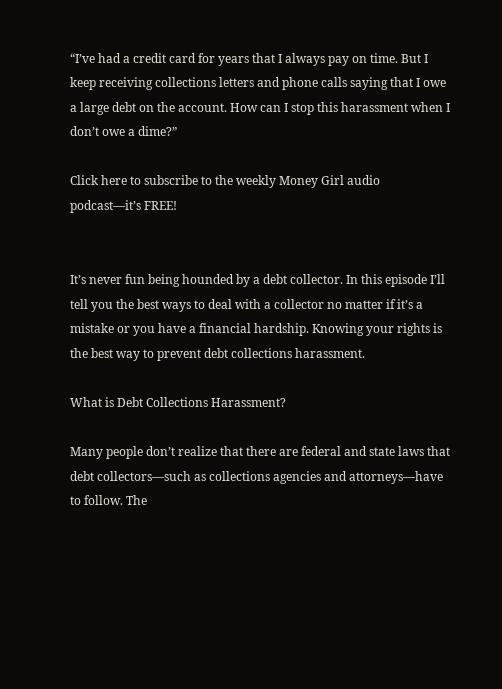“I’ve had a credit card for years that I always pay on time. But I keep receiving collections letters and phone calls saying that I owe a large debt on the account. How can I stop this harassment when I don’t owe a dime?”

Click here to subscribe to the weekly Money Girl audio podcast—it’s FREE!


It’s never fun being hounded by a debt collector. In this episode I’ll tell you the best ways to deal with a collector no matter if it’s a mistake or you have a financial hardship. Knowing your rights is the best way to prevent debt collections harassment.

What is Debt Collections Harassment?

Many people don’t realize that there are federal and state laws that debt collectors—such as collections agencies and attorneys—have to follow. The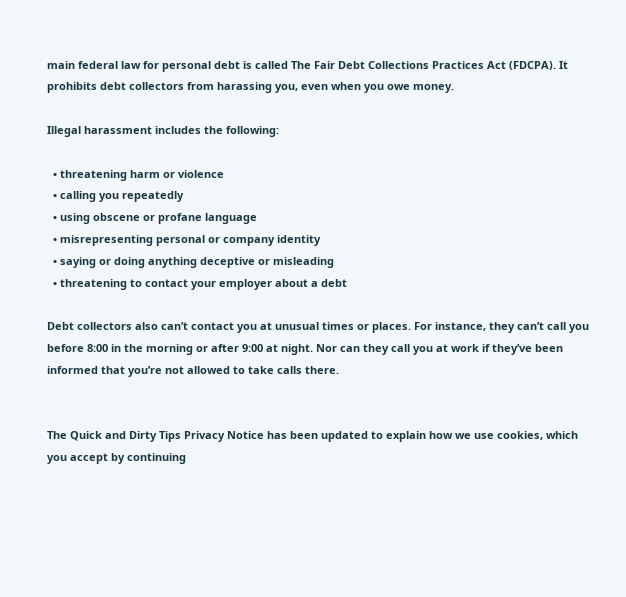main federal law for personal debt is called The Fair Debt Collections Practices Act (FDCPA). It prohibits debt collectors from harassing you, even when you owe money.

Illegal harassment includes the following:

  • threatening harm or violence
  • calling you repeatedly
  • using obscene or profane language
  • misrepresenting personal or company identity
  • saying or doing anything deceptive or misleading
  • threatening to contact your employer about a debt

Debt collectors also can’t contact you at unusual times or places. For instance, they can’t call you before 8:00 in the morning or after 9:00 at night. Nor can they call you at work if they’ve been informed that you’re not allowed to take calls there.


The Quick and Dirty Tips Privacy Notice has been updated to explain how we use cookies, which you accept by continuing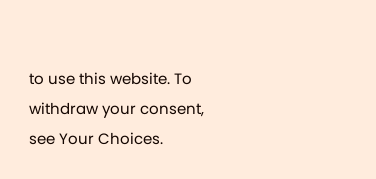to use this website. To withdraw your consent, see Your Choices.